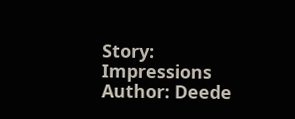Story: Impressions
Author: Deede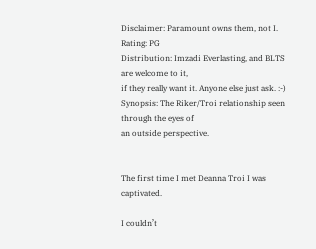Disclaimer: Paramount owns them, not I.
Rating: PG
Distribution: Imzadi Everlasting, and BLTS are welcome to it,
if they really want it. Anyone else just ask. :-)
Synopsis: The Riker/Troi relationship seen through the eyes of
an outside perspective.


The first time I met Deanna Troi I was captivated.

I couldn’t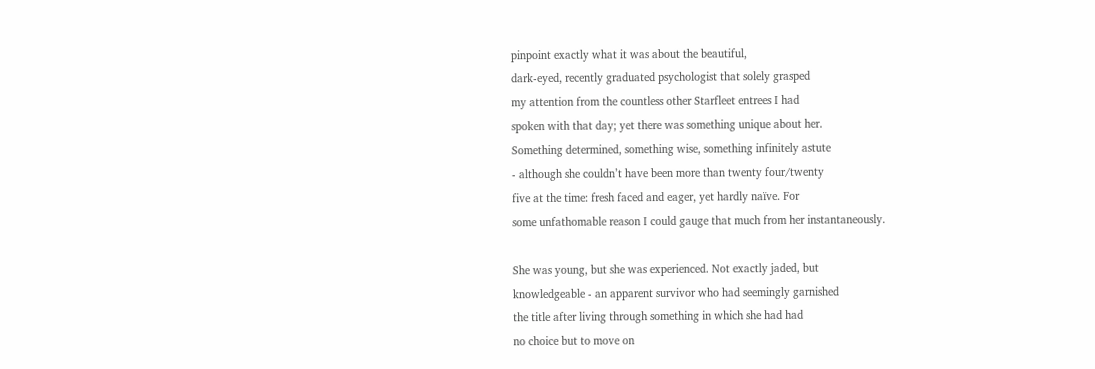pinpoint exactly what it was about the beautiful,
dark-eyed, recently graduated psychologist that solely grasped
my attention from the countless other Starfleet entrees I had
spoken with that day; yet there was something unique about her.
Something determined, something wise, something infinitely astute
- although she couldn’t have been more than twenty four/twenty
five at the time: fresh faced and eager, yet hardly naïve. For
some unfathomable reason I could gauge that much from her instantaneously.

She was young, but she was experienced. Not exactly jaded, but
knowledgeable - an apparent survivor who had seemingly garnished
the title after living through something in which she had had
no choice but to move on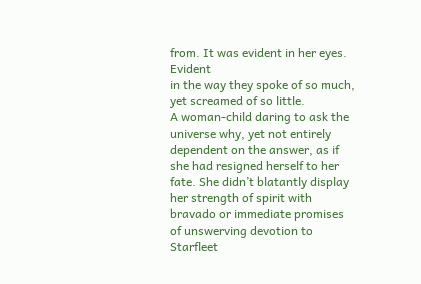from. It was evident in her eyes. Evident
in the way they spoke of so much, yet screamed of so little.
A woman-child daring to ask the universe why, yet not entirely
dependent on the answer, as if she had resigned herself to her
fate. She didn’t blatantly display her strength of spirit with
bravado or immediate promises of unswerving devotion to Starfleet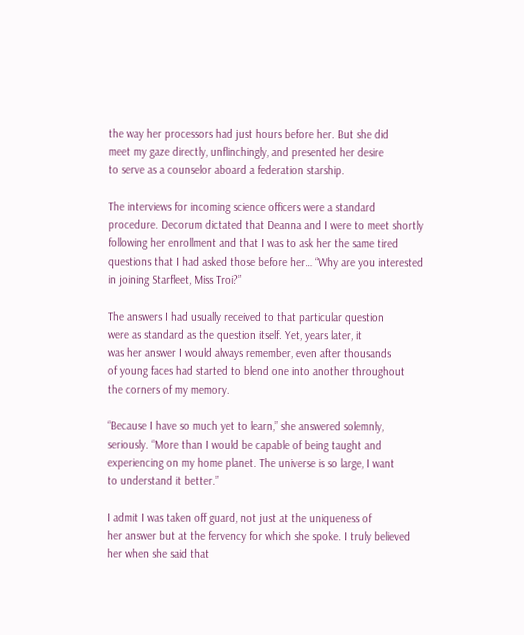the way her processors had just hours before her. But she did
meet my gaze directly, unflinchingly, and presented her desire
to serve as a counselor aboard a federation starship.

The interviews for incoming science officers were a standard
procedure. Decorum dictated that Deanna and I were to meet shortly
following her enrollment and that I was to ask her the same tired
questions that I had asked those before her… “Why are you interested
in joining Starfleet, Miss Troi?”

The answers I had usually received to that particular question
were as standard as the question itself. Yet, years later, it
was her answer I would always remember, even after thousands
of young faces had started to blend one into another throughout
the corners of my memory.

“Because I have so much yet to learn,” she answered solemnly,
seriously. “More than I would be capable of being taught and
experiencing on my home planet. The universe is so large, I want
to understand it better.”

I admit I was taken off guard, not just at the uniqueness of
her answer but at the fervency for which she spoke. I truly believed
her when she said that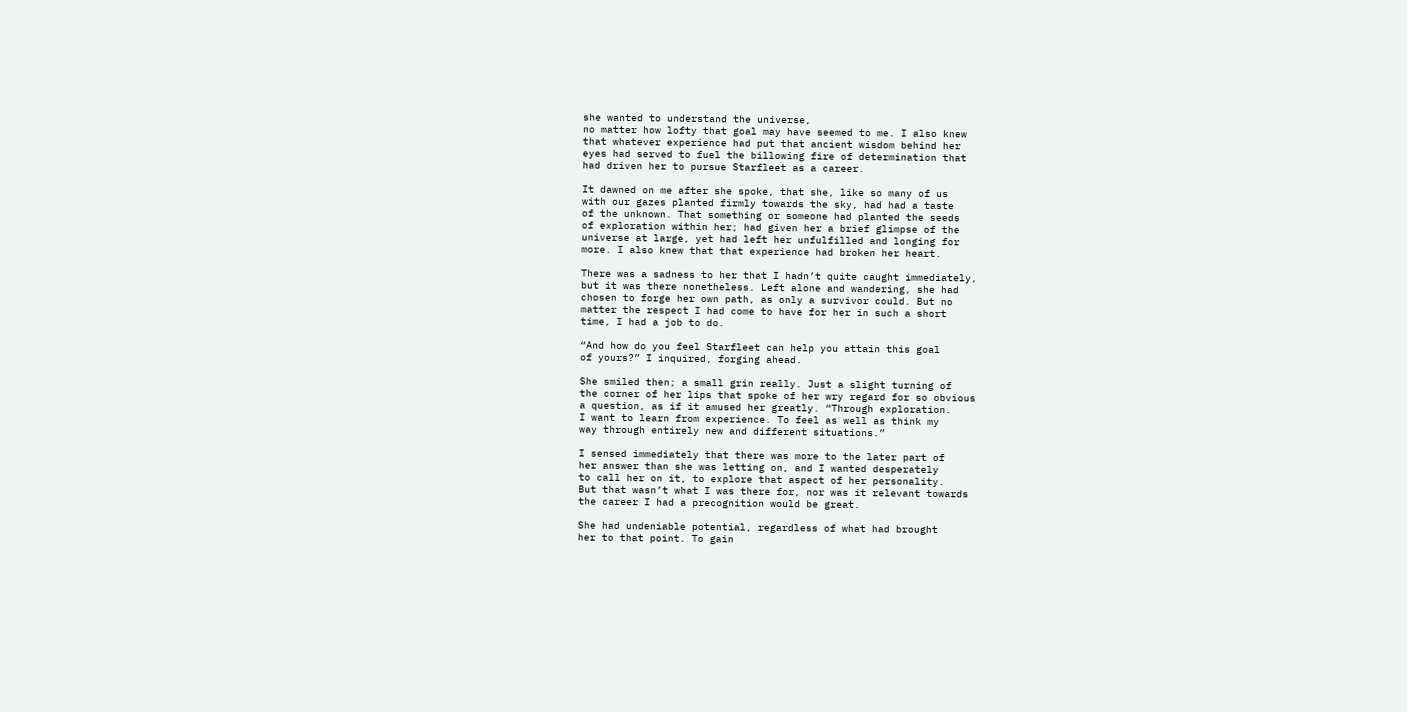she wanted to understand the universe,
no matter how lofty that goal may have seemed to me. I also knew
that whatever experience had put that ancient wisdom behind her
eyes had served to fuel the billowing fire of determination that
had driven her to pursue Starfleet as a career.

It dawned on me after she spoke, that she, like so many of us
with our gazes planted firmly towards the sky, had had a taste
of the unknown. That something or someone had planted the seeds
of exploration within her; had given her a brief glimpse of the
universe at large, yet had left her unfulfilled and longing for
more. I also knew that that experience had broken her heart.

There was a sadness to her that I hadn’t quite caught immediately,
but it was there nonetheless. Left alone and wandering, she had
chosen to forge her own path, as only a survivor could. But no
matter the respect I had come to have for her in such a short
time, I had a job to do.

“And how do you feel Starfleet can help you attain this goal
of yours?” I inquired, forging ahead.

She smiled then; a small grin really. Just a slight turning of
the corner of her lips that spoke of her wry regard for so obvious
a question, as if it amused her greatly. “Through exploration.
I want to learn from experience. To feel as well as think my
way through entirely new and different situations.”

I sensed immediately that there was more to the later part of
her answer than she was letting on, and I wanted desperately
to call her on it, to explore that aspect of her personality.
But that wasn’t what I was there for, nor was it relevant towards
the career I had a precognition would be great.

She had undeniable potential, regardless of what had brought
her to that point. To gain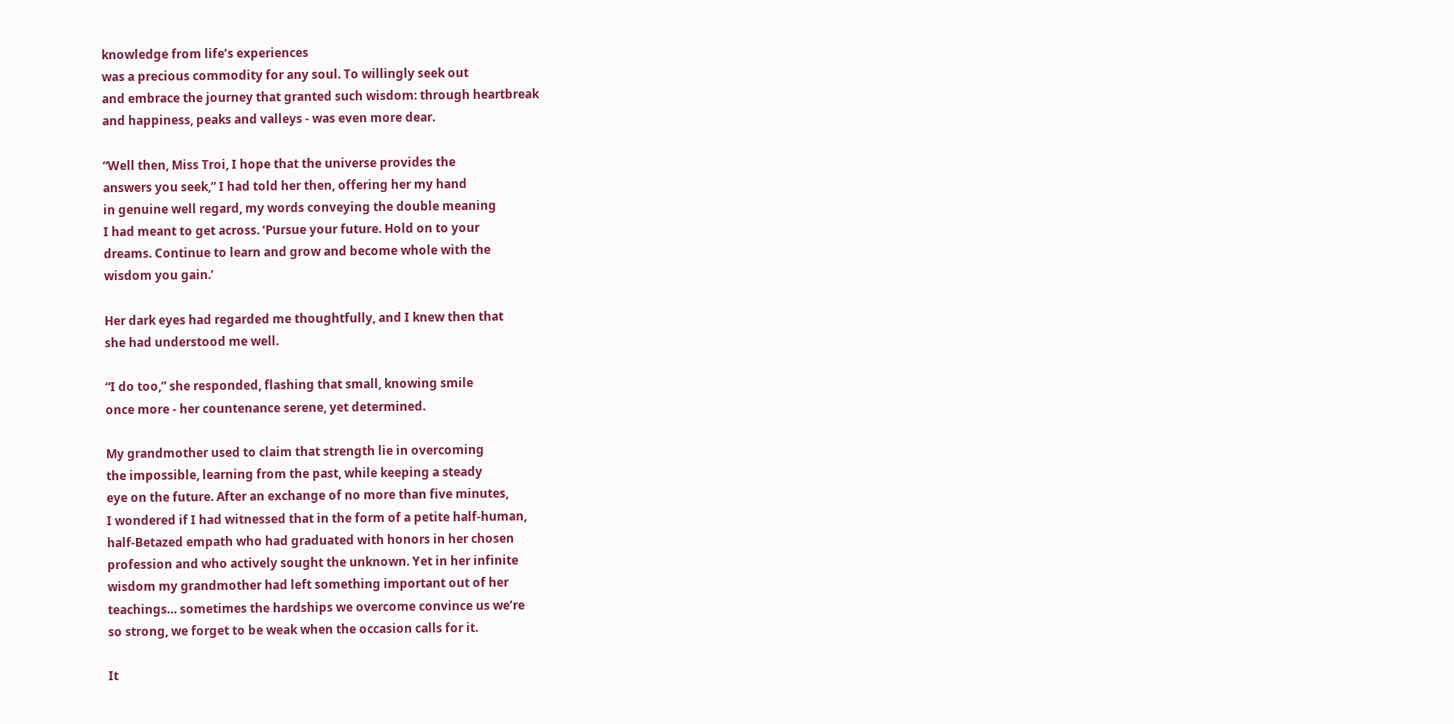knowledge from life’s experiences
was a precious commodity for any soul. To willingly seek out
and embrace the journey that granted such wisdom: through heartbreak
and happiness, peaks and valleys - was even more dear.

“Well then, Miss Troi, I hope that the universe provides the
answers you seek,” I had told her then, offering her my hand
in genuine well regard, my words conveying the double meaning
I had meant to get across. ‘Pursue your future. Hold on to your
dreams. Continue to learn and grow and become whole with the
wisdom you gain.’

Her dark eyes had regarded me thoughtfully, and I knew then that
she had understood me well.

“I do too,” she responded, flashing that small, knowing smile
once more - her countenance serene, yet determined.

My grandmother used to claim that strength lie in overcoming
the impossible, learning from the past, while keeping a steady
eye on the future. After an exchange of no more than five minutes,
I wondered if I had witnessed that in the form of a petite half-human,
half-Betazed empath who had graduated with honors in her chosen
profession and who actively sought the unknown. Yet in her infinite
wisdom my grandmother had left something important out of her
teachings… sometimes the hardships we overcome convince us we’re
so strong, we forget to be weak when the occasion calls for it.

It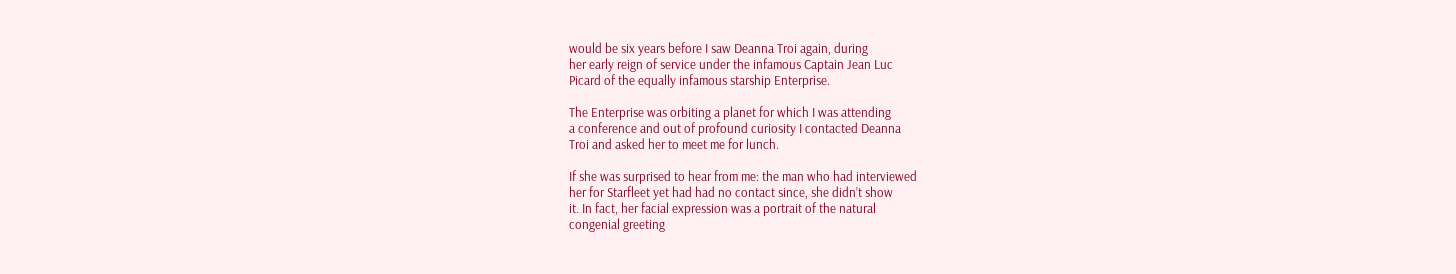would be six years before I saw Deanna Troi again, during
her early reign of service under the infamous Captain Jean Luc
Picard of the equally infamous starship Enterprise.

The Enterprise was orbiting a planet for which I was attending
a conference and out of profound curiosity I contacted Deanna
Troi and asked her to meet me for lunch.

If she was surprised to hear from me: the man who had interviewed
her for Starfleet yet had had no contact since, she didn’t show
it. In fact, her facial expression was a portrait of the natural
congenial greeting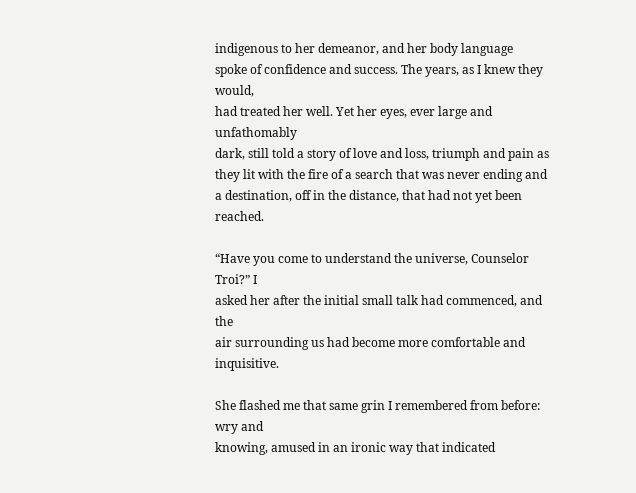indigenous to her demeanor, and her body language
spoke of confidence and success. The years, as I knew they would,
had treated her well. Yet her eyes, ever large and unfathomably
dark, still told a story of love and loss, triumph and pain as
they lit with the fire of a search that was never ending and
a destination, off in the distance, that had not yet been reached.

“Have you come to understand the universe, Counselor Troi?” I
asked her after the initial small talk had commenced, and the
air surrounding us had become more comfortable and inquisitive.

She flashed me that same grin I remembered from before: wry and
knowing, amused in an ironic way that indicated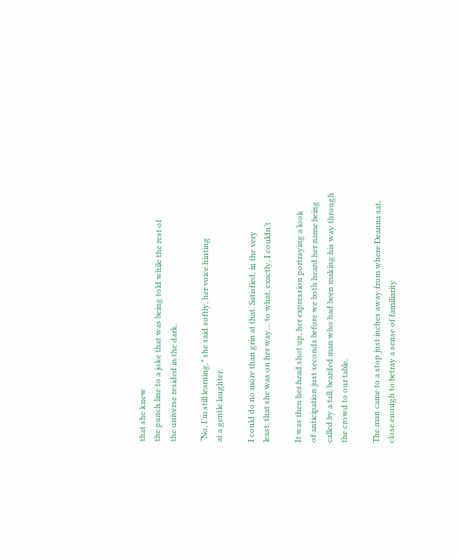that she knew
the punch line to a joke that was being told while the rest of
the universe resided in the dark.

“No, I’m still learning,” she said softly, her voice hinting
at a gentle laughter.

I could do no more than grin at that. Satisfied, in the very
least, that she was on her way… to what, exactly, I couldn’t

It was then her head shot up, her expression portraying a look
of anticipation just seconds before we both heard her name being
called by a tall, bearded man who had been making his way through
the crowd to our table.

The man came to a stop just inches away from where Deanna sat,
close enough to betray a sense of familiarity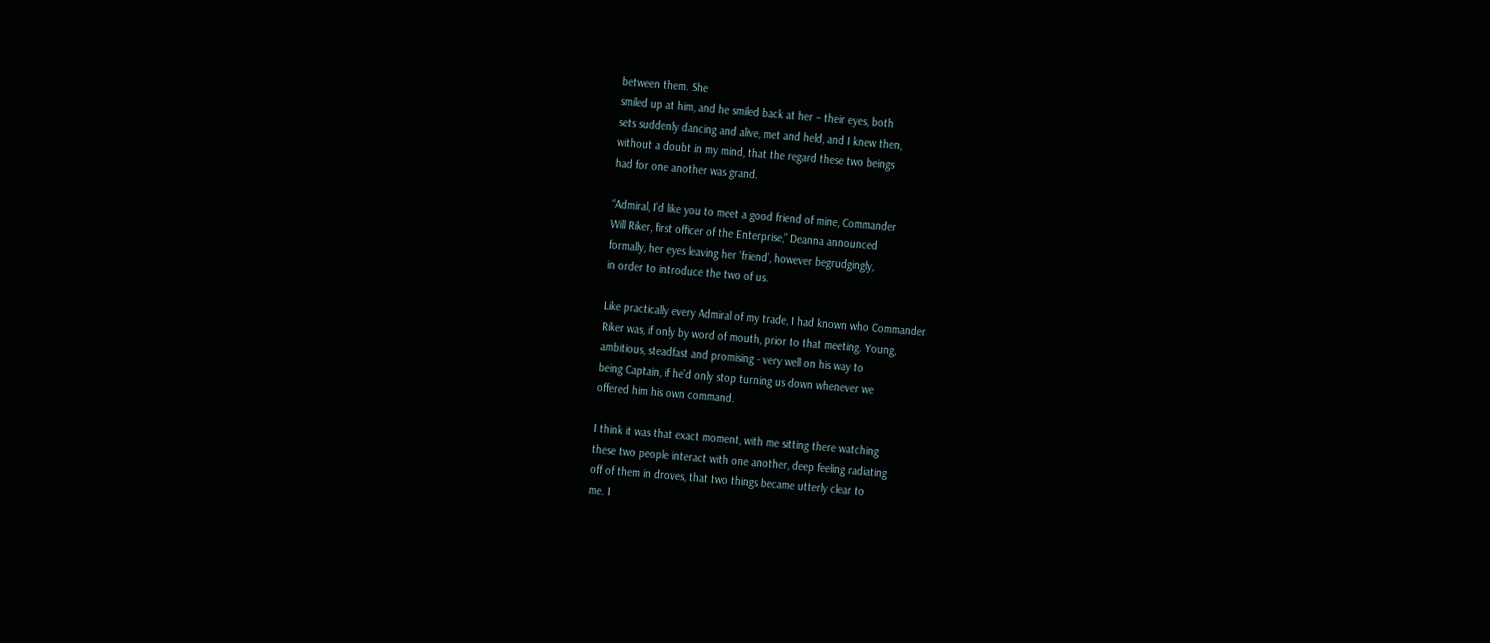between them. She
smiled up at him, and he smiled back at her – their eyes, both
sets suddenly dancing and alive, met and held, and I knew then,
without a doubt in my mind, that the regard these two beings
had for one another was grand.

“Admiral, I’d like you to meet a good friend of mine, Commander
Will Riker, first officer of the Enterprise,” Deanna announced
formally, her eyes leaving her ‘friend’, however begrudgingly,
in order to introduce the two of us.

Like practically every Admiral of my trade, I had known who Commander
Riker was, if only by word of mouth, prior to that meeting. Young,
ambitious, steadfast and promising - very well on his way to
being Captain, if he’d only stop turning us down whenever we
offered him his own command.

I think it was that exact moment, with me sitting there watching
these two people interact with one another, deep feeling radiating
off of them in droves, that two things became utterly clear to
me. I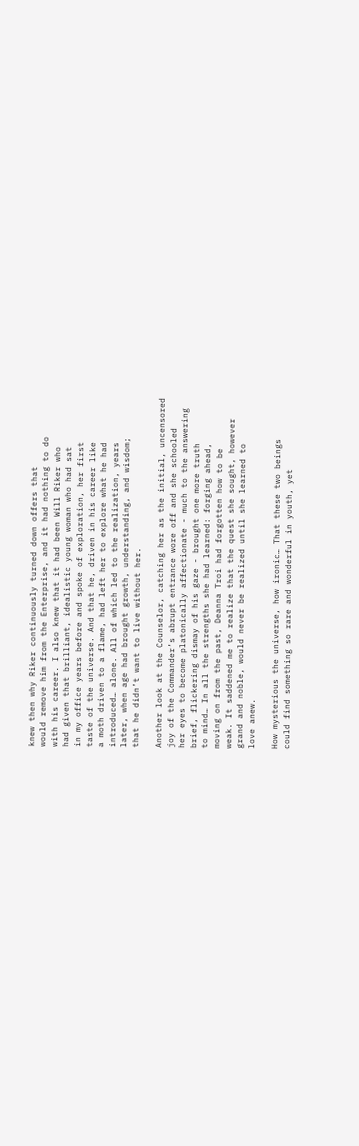knew then why Riker continuously turned down offers that
would remove him from the Enterprise, and it had nothing to do
with his career. I also knew that it had been Will Riker who
had given that brilliant, idealistic young woman who had sat
in my office years before and spoke of exploration, her first
taste of the universe. And that he, driven in his career like
a moth driven to a flame, had left her to explore what he had
introduced… alone. All of which led to the realization, years
later, when age had brought growth, understanding, and wisdom;
that he didn’t want to live without her.

Another look at the Counselor, catching her as the initial, uncensored
joy of the Commander’s abrupt entrance wore off and she schooled
her eyes to become platonically affectionate - much to the answering
brief, flickering dismay of his gaze - brought one more truth
to mind… In all the strengths she had learned: forging ahead,
moving on from the past, Deanna Troi had forgotten how to be
weak. It saddened me to realize that the quest she sought, however
grand and noble, would never be realized until she learned to
love anew.

How mysterious the universe, how ironic… That these two beings
could find something so rare and wonderful in youth, yet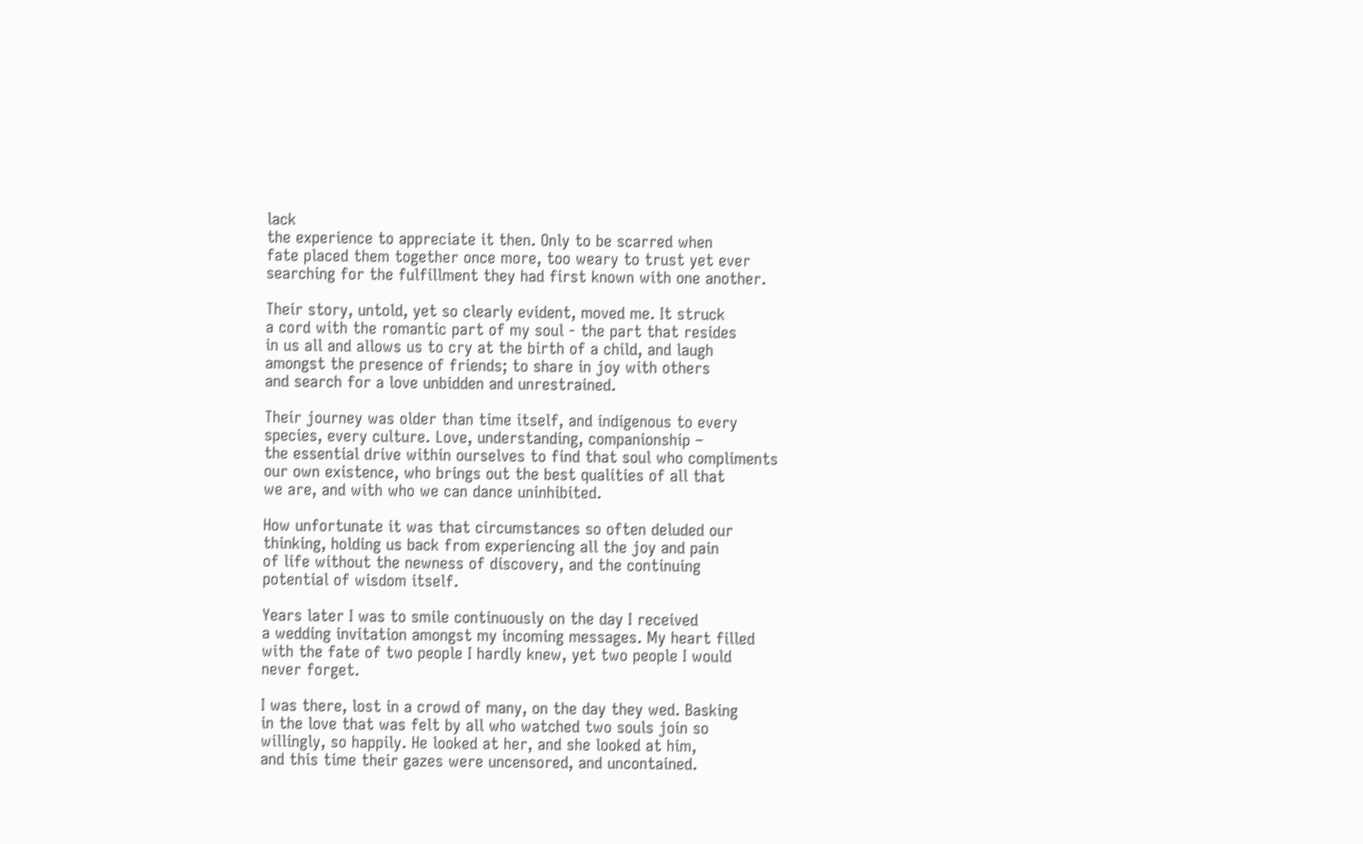lack
the experience to appreciate it then. Only to be scarred when
fate placed them together once more, too weary to trust yet ever
searching for the fulfillment they had first known with one another.

Their story, untold, yet so clearly evident, moved me. It struck
a cord with the romantic part of my soul - the part that resides
in us all and allows us to cry at the birth of a child, and laugh
amongst the presence of friends; to share in joy with others
and search for a love unbidden and unrestrained.

Their journey was older than time itself, and indigenous to every
species, every culture. Love, understanding, companionship –
the essential drive within ourselves to find that soul who compliments
our own existence, who brings out the best qualities of all that
we are, and with who we can dance uninhibited.

How unfortunate it was that circumstances so often deluded our
thinking, holding us back from experiencing all the joy and pain
of life without the newness of discovery, and the continuing
potential of wisdom itself.

Years later I was to smile continuously on the day I received
a wedding invitation amongst my incoming messages. My heart filled
with the fate of two people I hardly knew, yet two people I would
never forget.

I was there, lost in a crowd of many, on the day they wed. Basking
in the love that was felt by all who watched two souls join so
willingly, so happily. He looked at her, and she looked at him,
and this time their gazes were uncensored, and uncontained.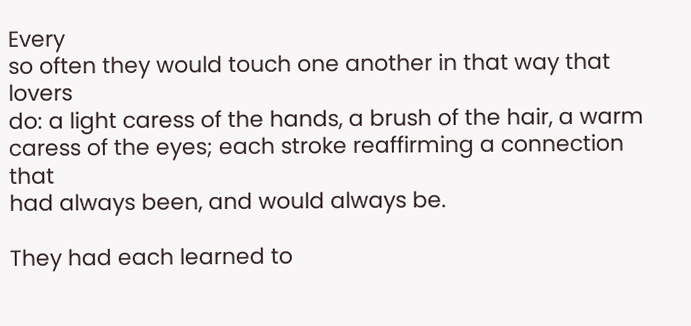Every
so often they would touch one another in that way that lovers
do: a light caress of the hands, a brush of the hair, a warm
caress of the eyes; each stroke reaffirming a connection that
had always been, and would always be.

They had each learned to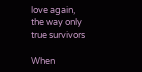love again, the way only true survivors

When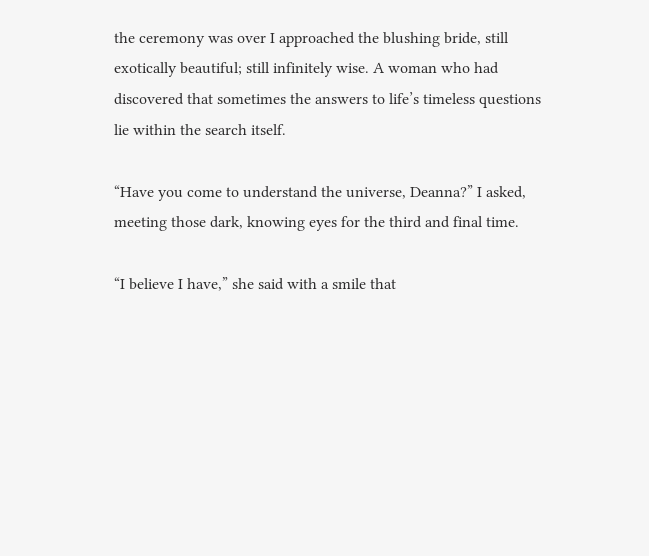the ceremony was over I approached the blushing bride, still
exotically beautiful; still infinitely wise. A woman who had
discovered that sometimes the answers to life’s timeless questions
lie within the search itself.

“Have you come to understand the universe, Deanna?” I asked,
meeting those dark, knowing eyes for the third and final time.

“I believe I have,” she said with a smile that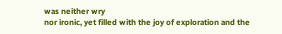was neither wry
nor ironic, yet filled with the joy of exploration and the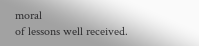moral
of lessons well received.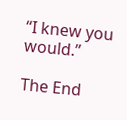“I knew you would.”

The End